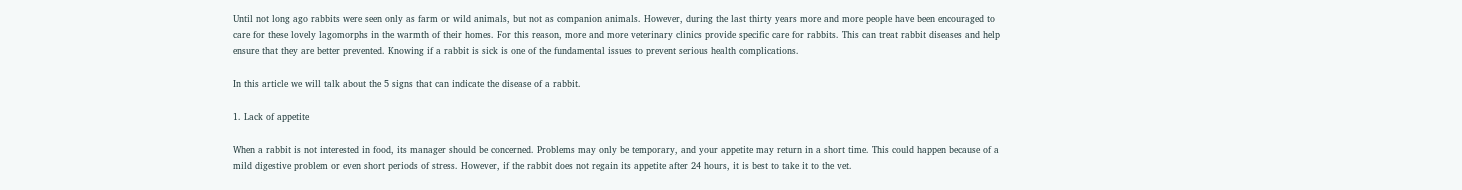Until not long ago rabbits were seen only as farm or wild animals, but not as companion animals. However, during the last thirty years more and more people have been encouraged to care for these lovely lagomorphs in the warmth of their homes. For this reason, more and more veterinary clinics provide specific care for rabbits. This can treat rabbit diseases and help ensure that they are better prevented. Knowing if a rabbit is sick is one of the fundamental issues to prevent serious health complications.

In this article we will talk about the 5 signs that can indicate the disease of a rabbit.

1. Lack of appetite

When a rabbit is not interested in food, its manager should be concerned. Problems may only be temporary, and your appetite may return in a short time. This could happen because of a mild digestive problem or even short periods of stress. However, if the rabbit does not regain its appetite after 24 hours, it is best to take it to the vet.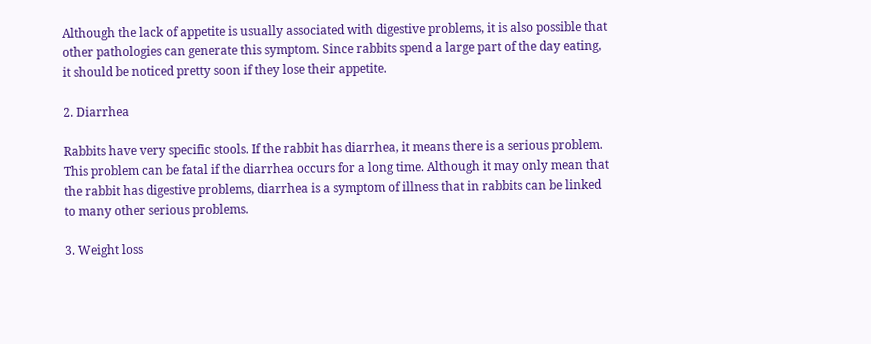Although the lack of appetite is usually associated with digestive problems, it is also possible that other pathologies can generate this symptom. Since rabbits spend a large part of the day eating, it should be noticed pretty soon if they lose their appetite.

2. Diarrhea

Rabbits have very specific stools. If the rabbit has diarrhea, it means there is a serious problem. This problem can be fatal if the diarrhea occurs for a long time. Although it may only mean that the rabbit has digestive problems, diarrhea is a symptom of illness that in rabbits can be linked to many other serious problems.

3. Weight loss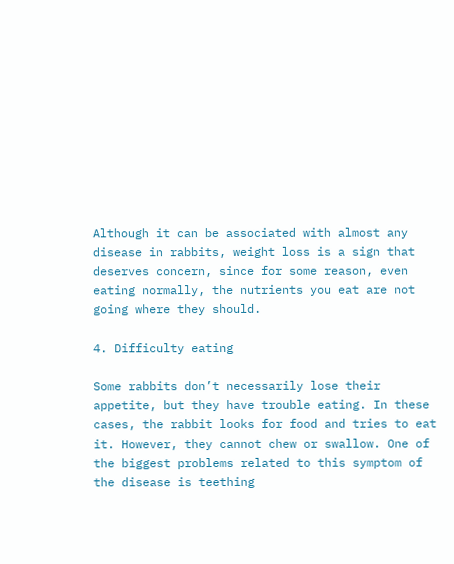Although it can be associated with almost any disease in rabbits, weight loss is a sign that deserves concern, since for some reason, even eating normally, the nutrients you eat are not going where they should.

4. Difficulty eating

Some rabbits don’t necessarily lose their appetite, but they have trouble eating. In these cases, the rabbit looks for food and tries to eat it. However, they cannot chew or swallow. One of the biggest problems related to this symptom of the disease is teething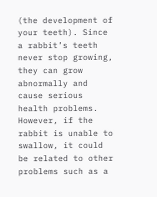(the development of your teeth). Since a rabbit’s teeth never stop growing, they can grow abnormally and cause serious health problems. However, if the rabbit is unable to swallow, it could be related to other problems such as a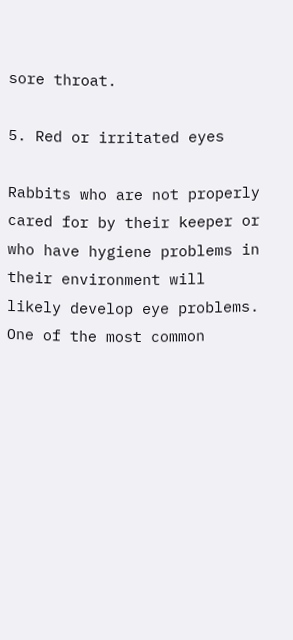sore throat.

5. Red or irritated eyes

Rabbits who are not properly cared for by their keeper or who have hygiene problems in their environment will likely develop eye problems. One of the most common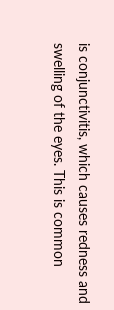is conjunctivitis, which causes redness and swelling of the eyes. This is common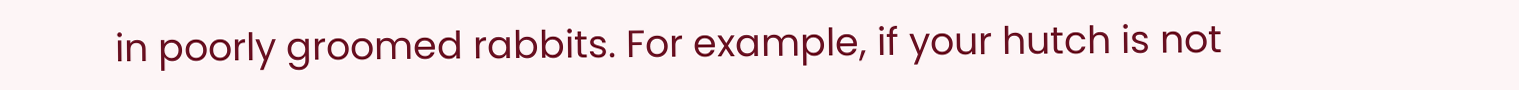in poorly groomed rabbits. For example, if your hutch is not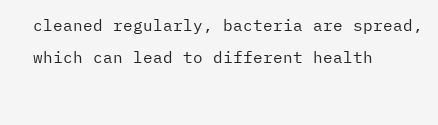cleaned regularly, bacteria are spread, which can lead to different health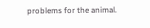problems for the animal.